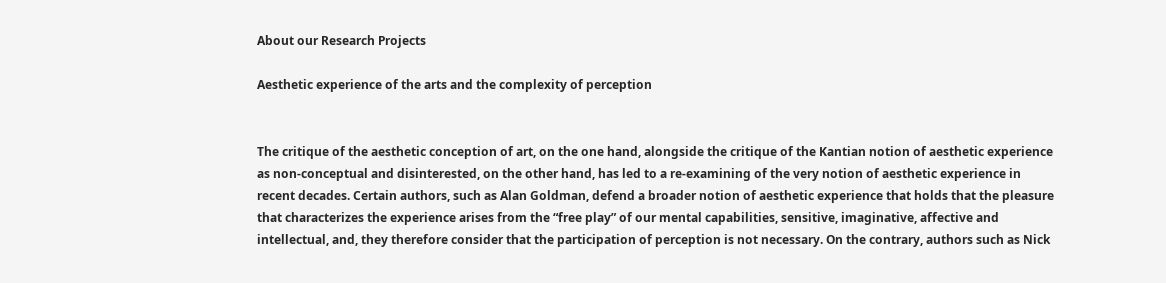About our Research Projects

Aesthetic experience of the arts and the complexity of perception


The critique of the aesthetic conception of art, on the one hand, alongside the critique of the Kantian notion of aesthetic experience as non-conceptual and disinterested, on the other hand, has led to a re-examining of the very notion of aesthetic experience in recent decades. Certain authors, such as Alan Goldman, defend a broader notion of aesthetic experience that holds that the pleasure that characterizes the experience arises from the “free play” of our mental capabilities, sensitive, imaginative, affective and intellectual, and, they therefore consider that the participation of perception is not necessary. On the contrary, authors such as Nick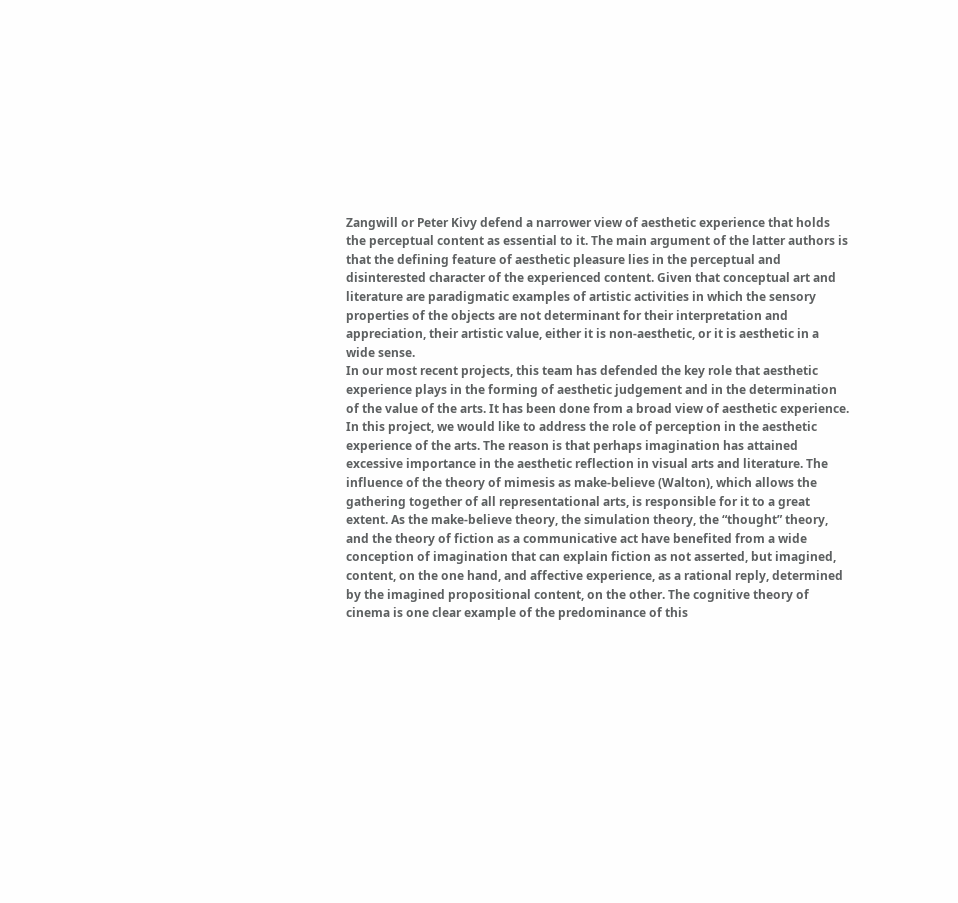Zangwill or Peter Kivy defend a narrower view of aesthetic experience that holds the perceptual content as essential to it. The main argument of the latter authors is that the defining feature of aesthetic pleasure lies in the perceptual and disinterested character of the experienced content. Given that conceptual art and literature are paradigmatic examples of artistic activities in which the sensory properties of the objects are not determinant for their interpretation and appreciation, their artistic value, either it is non-aesthetic, or it is aesthetic in a wide sense.
In our most recent projects, this team has defended the key role that aesthetic experience plays in the forming of aesthetic judgement and in the determination of the value of the arts. It has been done from a broad view of aesthetic experience. In this project, we would like to address the role of perception in the aesthetic experience of the arts. The reason is that perhaps imagination has attained excessive importance in the aesthetic reflection in visual arts and literature. The influence of the theory of mimesis as make-believe (Walton), which allows the gathering together of all representational arts, is responsible for it to a great extent. As the make-believe theory, the simulation theory, the “thought” theory, and the theory of fiction as a communicative act have benefited from a wide conception of imagination that can explain fiction as not asserted, but imagined, content, on the one hand, and affective experience, as a rational reply, determined by the imagined propositional content, on the other. The cognitive theory of cinema is one clear example of the predominance of this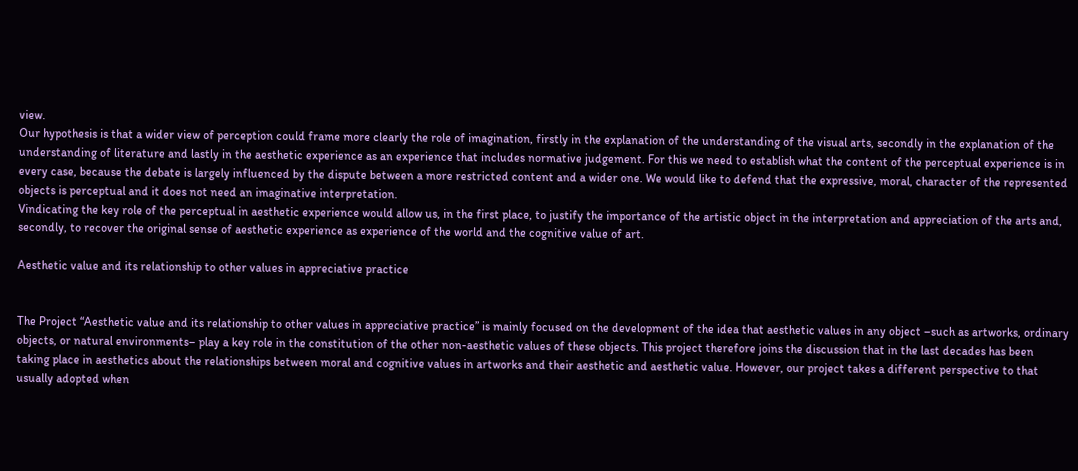view.
Our hypothesis is that a wider view of perception could frame more clearly the role of imagination, firstly in the explanation of the understanding of the visual arts, secondly in the explanation of the understanding of literature and lastly in the aesthetic experience as an experience that includes normative judgement. For this we need to establish what the content of the perceptual experience is in every case, because the debate is largely influenced by the dispute between a more restricted content and a wider one. We would like to defend that the expressive, moral, character of the represented objects is perceptual and it does not need an imaginative interpretation.
Vindicating the key role of the perceptual in aesthetic experience would allow us, in the first place, to justify the importance of the artistic object in the interpretation and appreciation of the arts and, secondly, to recover the original sense of aesthetic experience as experience of the world and the cognitive value of art.

Aesthetic value and its relationship to other values in appreciative practice


The Project “Aesthetic value and its relationship to other values in appreciative practice” is mainly focused on the development of the idea that aesthetic values in any object –such as artworks, ordinary objects, or natural environments– play a key role in the constitution of the other non-aesthetic values of these objects. This project therefore joins the discussion that in the last decades has been taking place in aesthetics about the relationships between moral and cognitive values in artworks and their aesthetic and aesthetic value. However, our project takes a different perspective to that usually adopted when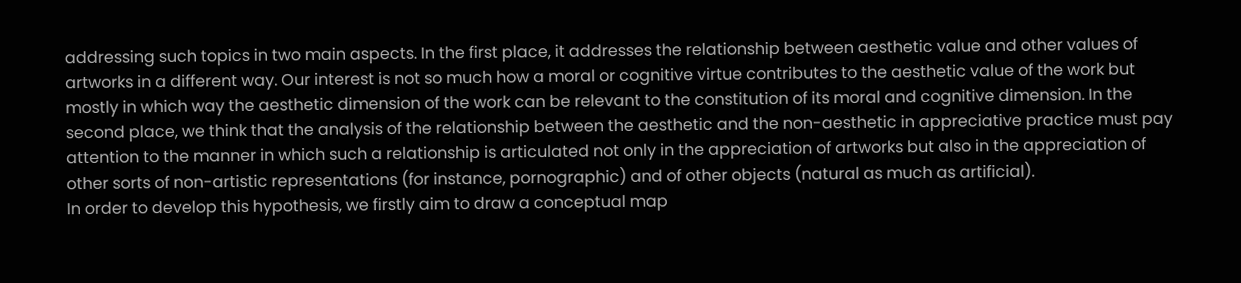addressing such topics in two main aspects. In the first place, it addresses the relationship between aesthetic value and other values of artworks in a different way. Our interest is not so much how a moral or cognitive virtue contributes to the aesthetic value of the work but mostly in which way the aesthetic dimension of the work can be relevant to the constitution of its moral and cognitive dimension. In the second place, we think that the analysis of the relationship between the aesthetic and the non-aesthetic in appreciative practice must pay attention to the manner in which such a relationship is articulated not only in the appreciation of artworks but also in the appreciation of other sorts of non-artistic representations (for instance, pornographic) and of other objects (natural as much as artificial).
In order to develop this hypothesis, we firstly aim to draw a conceptual map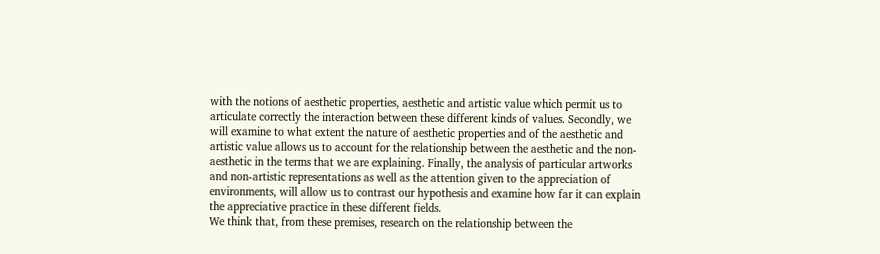with the notions of aesthetic properties, aesthetic and artistic value which permit us to articulate correctly the interaction between these different kinds of values. Secondly, we will examine to what extent the nature of aesthetic properties and of the aesthetic and artistic value allows us to account for the relationship between the aesthetic and the non-aesthetic in the terms that we are explaining. Finally, the analysis of particular artworks and non-artistic representations as well as the attention given to the appreciation of environments, will allow us to contrast our hypothesis and examine how far it can explain the appreciative practice in these different fields.
We think that, from these premises, research on the relationship between the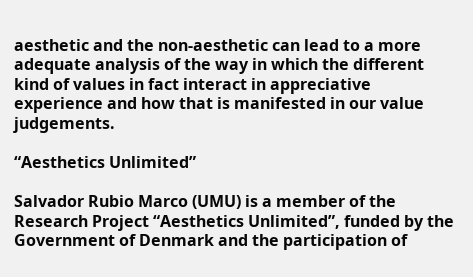aesthetic and the non-aesthetic can lead to a more adequate analysis of the way in which the different kind of values in fact interact in appreciative experience and how that is manifested in our value judgements.

“Aesthetics Unlimited”

Salvador Rubio Marco (UMU) is a member of the Research Project “Aesthetics Unlimited”, funded by the Government of Denmark and the participation of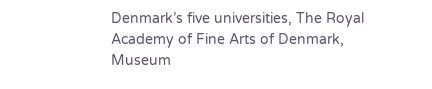Denmark’s five universities, The Royal Academy of Fine Arts of Denmark, Museum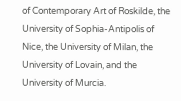of Contemporary Art of Roskilde, the University of Sophia-Antipolis of Nice, the University of Milan, the University of Lovain, and the University of Murcia.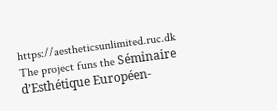https://aestheticsunlimited.ruc.dk
The project funs the Séminaire d’Esthétique Européen-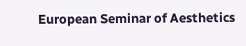European Seminar of Aesthetics